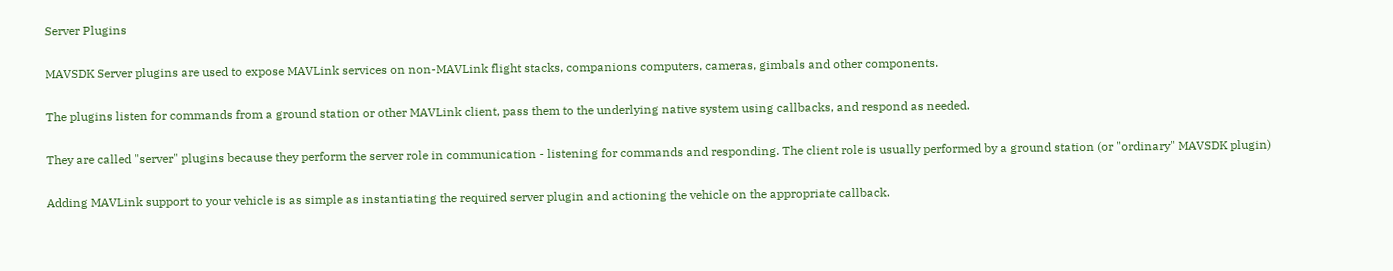Server Plugins

MAVSDK Server plugins are used to expose MAVLink services on non-MAVLink flight stacks, companions computers, cameras, gimbals and other components.

The plugins listen for commands from a ground station or other MAVLink client, pass them to the underlying native system using callbacks, and respond as needed.

They are called "server" plugins because they perform the server role in communication - listening for commands and responding. The client role is usually performed by a ground station (or "ordinary" MAVSDK plugin)

Adding MAVLink support to your vehicle is as simple as instantiating the required server plugin and actioning the vehicle on the appropriate callback.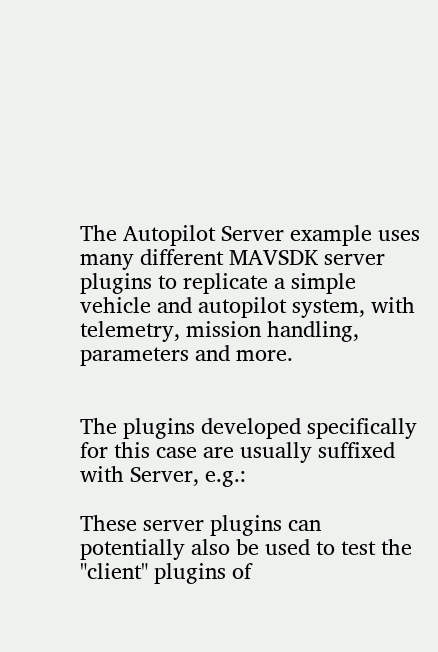The Autopilot Server example uses many different MAVSDK server plugins to replicate a simple vehicle and autopilot system, with telemetry, mission handling, parameters and more.


The plugins developed specifically for this case are usually suffixed with Server, e.g.:

These server plugins can potentially also be used to test the "client" plugins of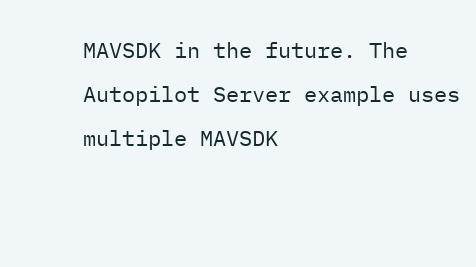MAVSDK in the future. The Autopilot Server example uses multiple MAVSDK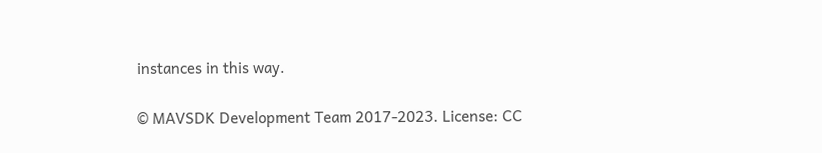instances in this way.

© MAVSDK Development Team 2017-2023. License: CC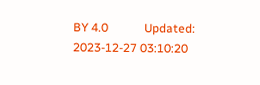BY 4.0            Updated: 2023-12-27 03:10:20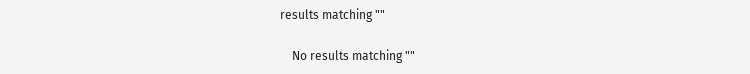results matching ""

    No results matching ""